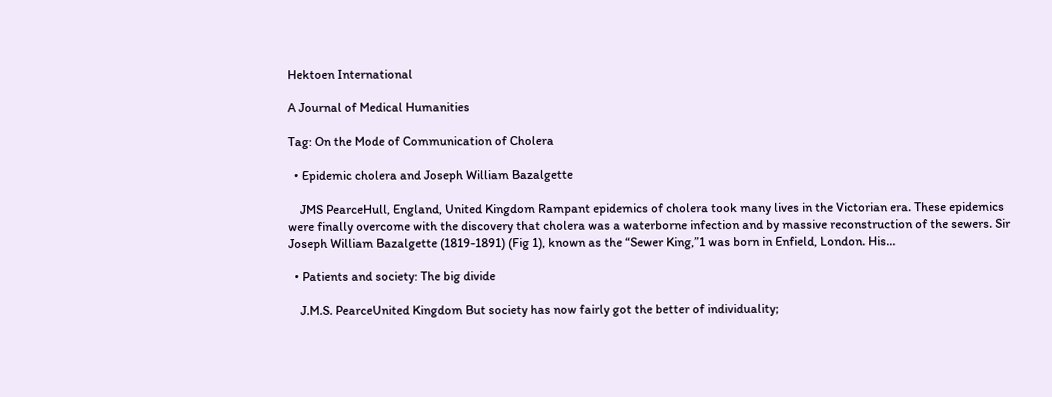Hektoen International

A Journal of Medical Humanities

Tag: On the Mode of Communication of Cholera

  • Epidemic cholera and Joseph William Bazalgette

    JMS PearceHull, England, United Kingdom Rampant epidemics of cholera took many lives in the Victorian era. These epidemics were finally overcome with the discovery that cholera was a waterborne infection and by massive reconstruction of the sewers. Sir Joseph William Bazalgette (1819-1891) (Fig 1), known as the “Sewer King,”1 was born in Enfield, London. His…

  • Patients and society: The big divide

    J.M.S. PearceUnited Kingdom But society has now fairly got the better of individuality;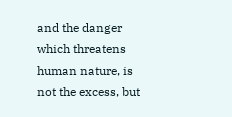and the danger which threatens human nature, is not the excess, but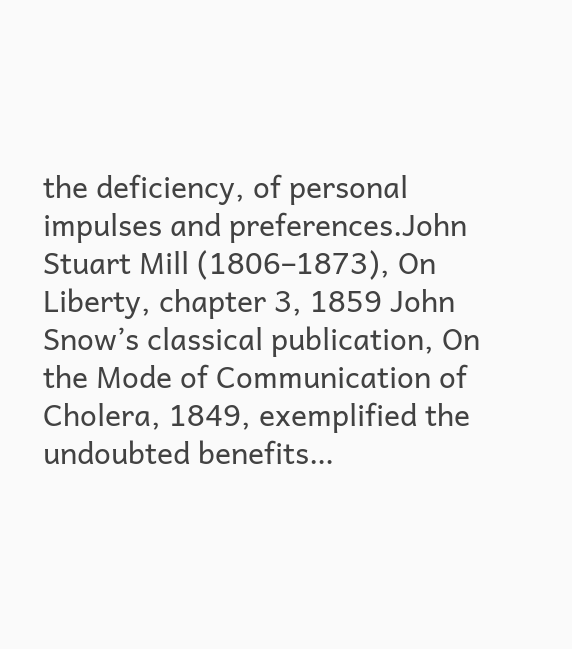the deficiency, of personal impulses and preferences.John Stuart Mill (1806–1873), On Liberty, chapter 3, 1859 John Snow’s classical publication, On the Mode of Communication of Cholera, 1849, exemplified the undoubted benefits…